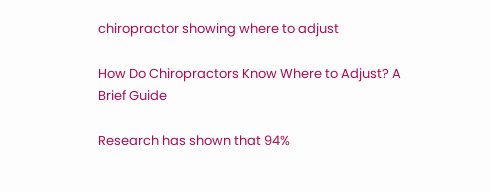chiropractor showing where to adjust

How Do Chiropractors Know Where to Adjust? A Brief Guide

Research has shown that 94%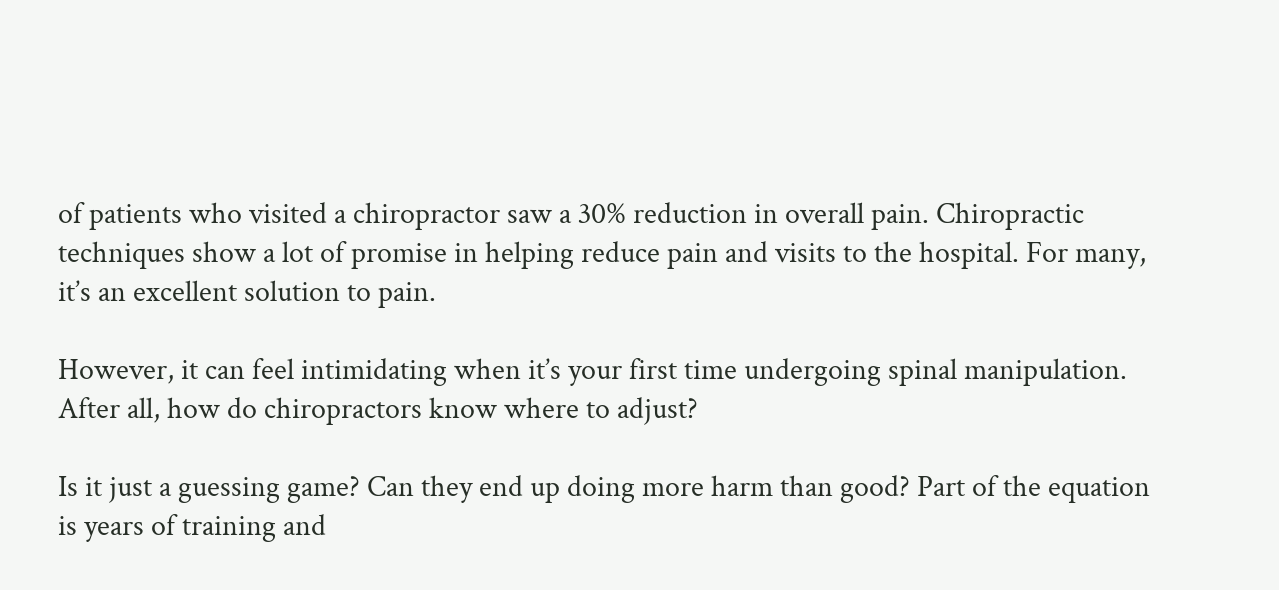of patients who visited a chiropractor saw a 30% reduction in overall pain. Chiropractic techniques show a lot of promise in helping reduce pain and visits to the hospital. For many, it’s an excellent solution to pain.

However, it can feel intimidating when it’s your first time undergoing spinal manipulation. After all, how do chiropractors know where to adjust?

Is it just a guessing game? Can they end up doing more harm than good? Part of the equation is years of training and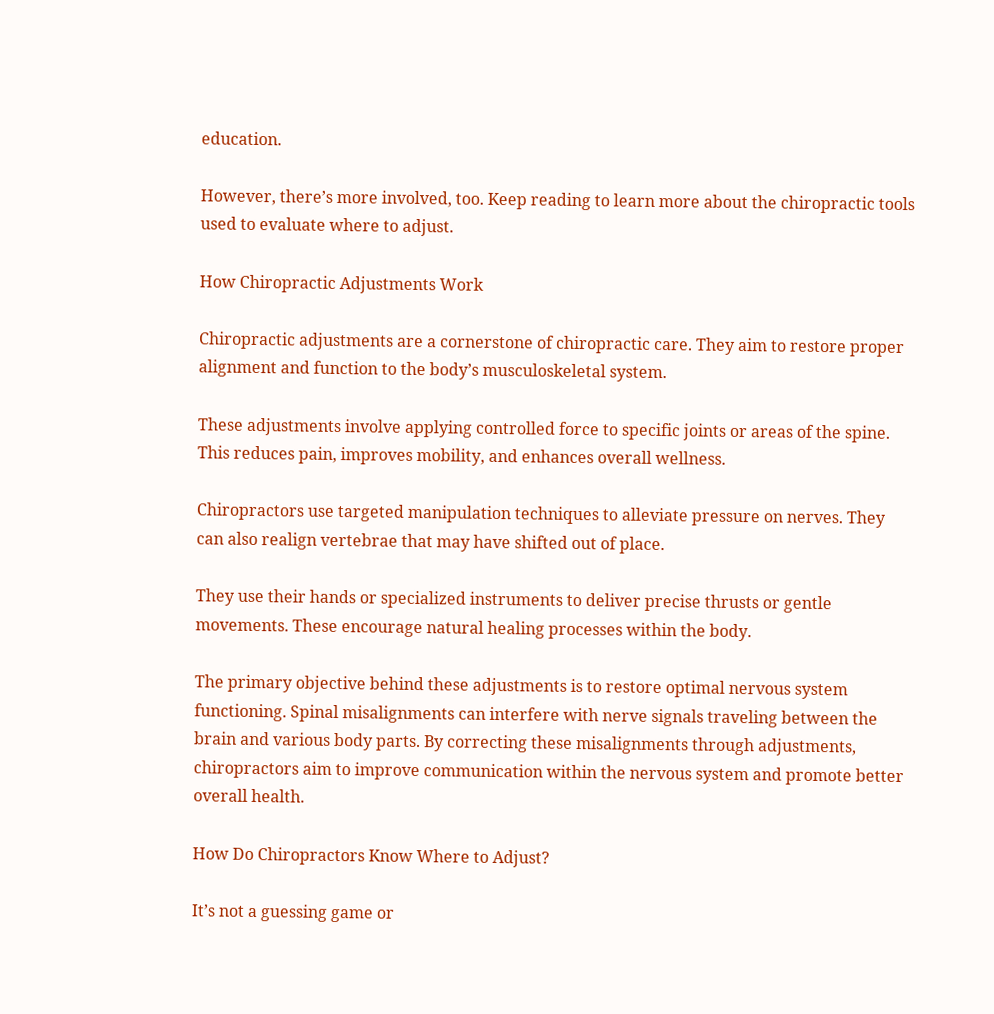education.

However, there’s more involved, too. Keep reading to learn more about the chiropractic tools used to evaluate where to adjust.

How Chiropractic Adjustments Work

Chiropractic adjustments are a cornerstone of chiropractic care. They aim to restore proper alignment and function to the body’s musculoskeletal system.

These adjustments involve applying controlled force to specific joints or areas of the spine. This reduces pain, improves mobility, and enhances overall wellness.

Chiropractors use targeted manipulation techniques to alleviate pressure on nerves. They can also realign vertebrae that may have shifted out of place.

They use their hands or specialized instruments to deliver precise thrusts or gentle movements. These encourage natural healing processes within the body.

The primary objective behind these adjustments is to restore optimal nervous system functioning. Spinal misalignments can interfere with nerve signals traveling between the brain and various body parts. By correcting these misalignments through adjustments, chiropractors aim to improve communication within the nervous system and promote better overall health.

How Do Chiropractors Know Where to Adjust?

It’s not a guessing game or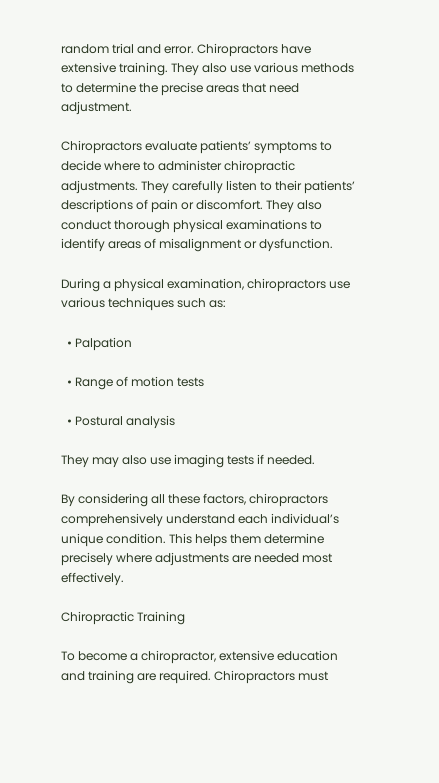random trial and error. Chiropractors have extensive training. They also use various methods to determine the precise areas that need adjustment.

Chiropractors evaluate patients’ symptoms to decide where to administer chiropractic adjustments. They carefully listen to their patients’ descriptions of pain or discomfort. They also conduct thorough physical examinations to identify areas of misalignment or dysfunction.

During a physical examination, chiropractors use various techniques such as:

  • Palpation

  • Range of motion tests

  • Postural analysis

They may also use imaging tests if needed.

By considering all these factors, chiropractors comprehensively understand each individual’s unique condition. This helps them determine precisely where adjustments are needed most effectively.

Chiropractic Training

To become a chiropractor, extensive education and training are required. Chiropractors must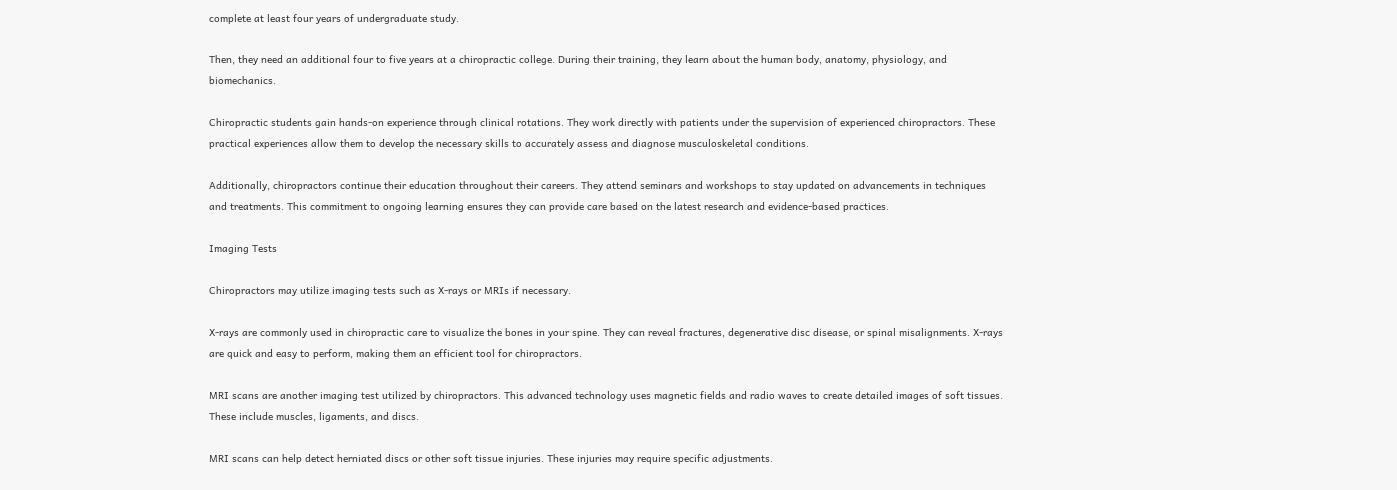complete at least four years of undergraduate study.

Then, they need an additional four to five years at a chiropractic college. During their training, they learn about the human body, anatomy, physiology, and biomechanics.

Chiropractic students gain hands-on experience through clinical rotations. They work directly with patients under the supervision of experienced chiropractors. These practical experiences allow them to develop the necessary skills to accurately assess and diagnose musculoskeletal conditions.

Additionally, chiropractors continue their education throughout their careers. They attend seminars and workshops to stay updated on advancements in techniques and treatments. This commitment to ongoing learning ensures they can provide care based on the latest research and evidence-based practices.

Imaging Tests

Chiropractors may utilize imaging tests such as X-rays or MRIs if necessary.

X-rays are commonly used in chiropractic care to visualize the bones in your spine. They can reveal fractures, degenerative disc disease, or spinal misalignments. X-rays are quick and easy to perform, making them an efficient tool for chiropractors.

MRI scans are another imaging test utilized by chiropractors. This advanced technology uses magnetic fields and radio waves to create detailed images of soft tissues. These include muscles, ligaments, and discs.

MRI scans can help detect herniated discs or other soft tissue injuries. These injuries may require specific adjustments.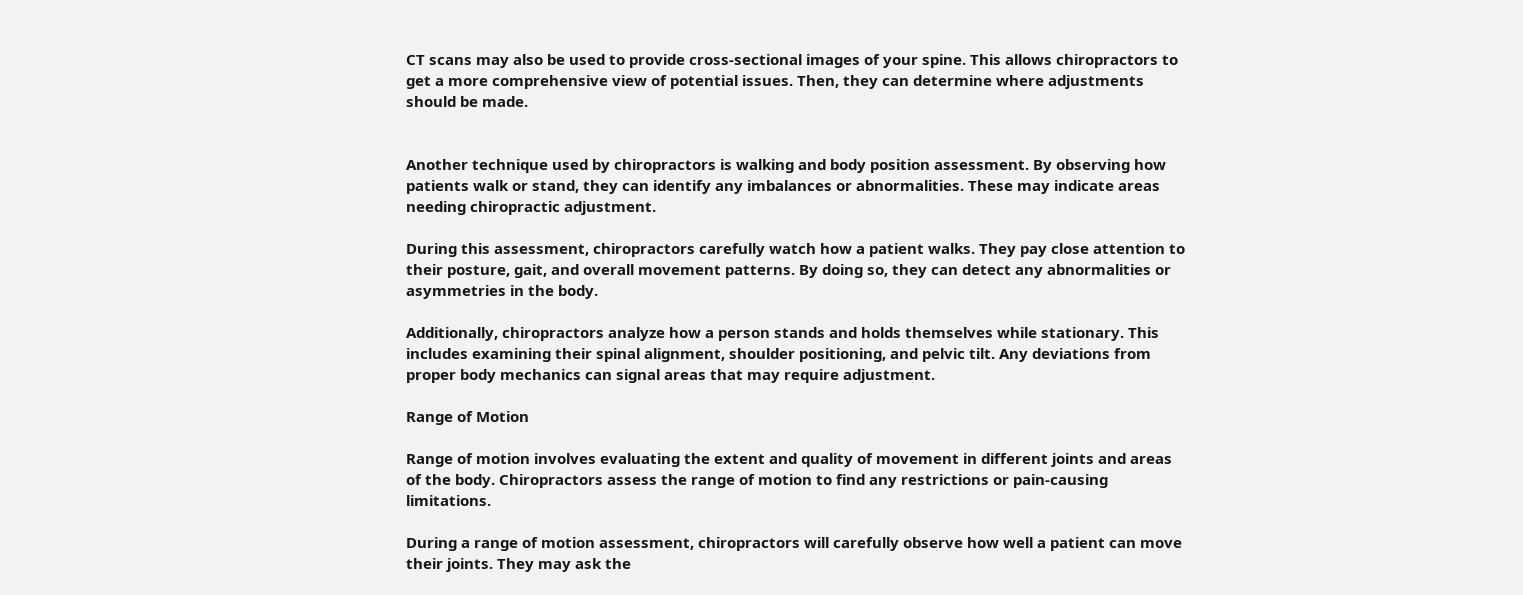CT scans may also be used to provide cross-sectional images of your spine. This allows chiropractors to get a more comprehensive view of potential issues. Then, they can determine where adjustments should be made.


Another technique used by chiropractors is walking and body position assessment. By observing how patients walk or stand, they can identify any imbalances or abnormalities. These may indicate areas needing chiropractic adjustment.

During this assessment, chiropractors carefully watch how a patient walks. They pay close attention to their posture, gait, and overall movement patterns. By doing so, they can detect any abnormalities or asymmetries in the body.

Additionally, chiropractors analyze how a person stands and holds themselves while stationary. This includes examining their spinal alignment, shoulder positioning, and pelvic tilt. Any deviations from proper body mechanics can signal areas that may require adjustment.

Range of Motion

Range of motion involves evaluating the extent and quality of movement in different joints and areas of the body. Chiropractors assess the range of motion to find any restrictions or pain-causing limitations.

During a range of motion assessment, chiropractors will carefully observe how well a patient can move their joints. They may ask the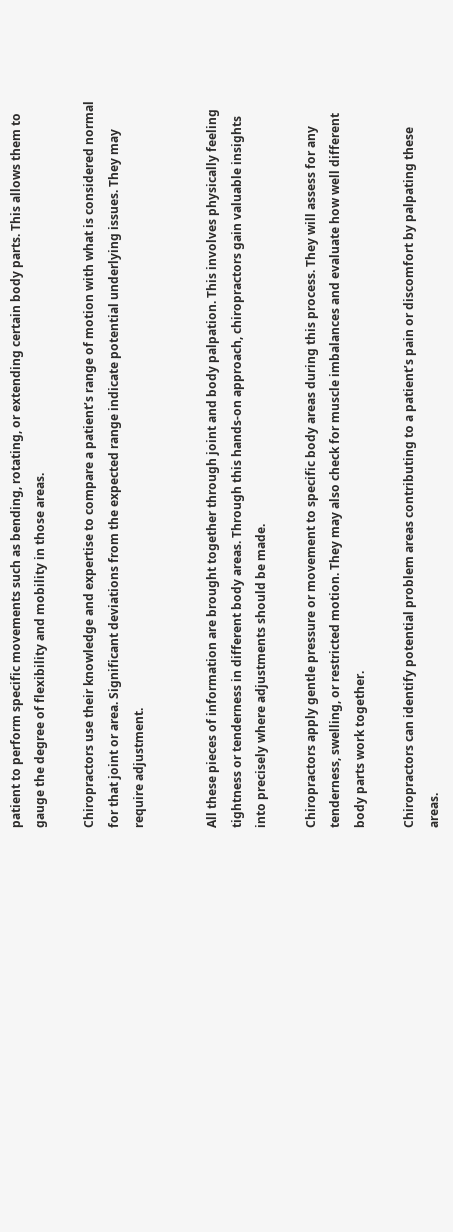patient to perform specific movements such as bending, rotating, or extending certain body parts. This allows them to gauge the degree of flexibility and mobility in those areas.

Chiropractors use their knowledge and expertise to compare a patient’s range of motion with what is considered normal for that joint or area. Significant deviations from the expected range indicate potential underlying issues. They may require adjustment.


All these pieces of information are brought together through joint and body palpation. This involves physically feeling tightness or tenderness in different body areas. Through this hands-on approach, chiropractors gain valuable insights into precisely where adjustments should be made.

Chiropractors apply gentle pressure or movement to specific body areas during this process. They will assess for any tenderness, swelling, or restricted motion. They may also check for muscle imbalances and evaluate how well different body parts work together.

Chiropractors can identify potential problem areas contributing to a patient’s pain or discomfort by palpating these areas.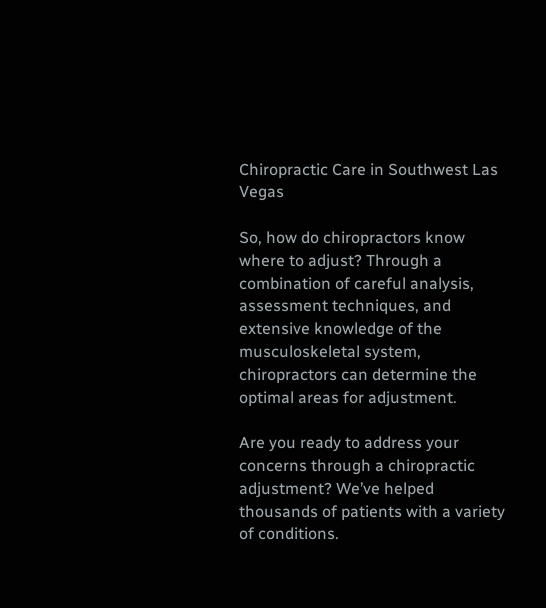Chiropractic Care in Southwest Las Vegas

So, how do chiropractors know where to adjust? Through a combination of careful analysis, assessment techniques, and extensive knowledge of the musculoskeletal system, chiropractors can determine the optimal areas for adjustment.

Are you ready to address your concerns through a chiropractic adjustment? We’ve helped thousands of patients with a variety of conditions.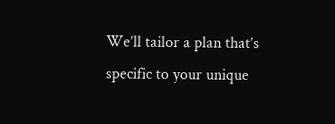We’ll tailor a plan that’s specific to your unique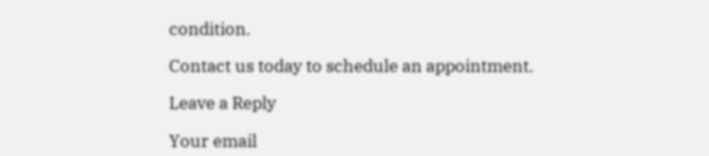condition.

Contact us today to schedule an appointment.

Leave a Reply

Your email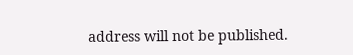address will not be published.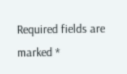Required fields are marked *